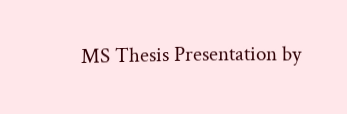MS Thesis Presentation by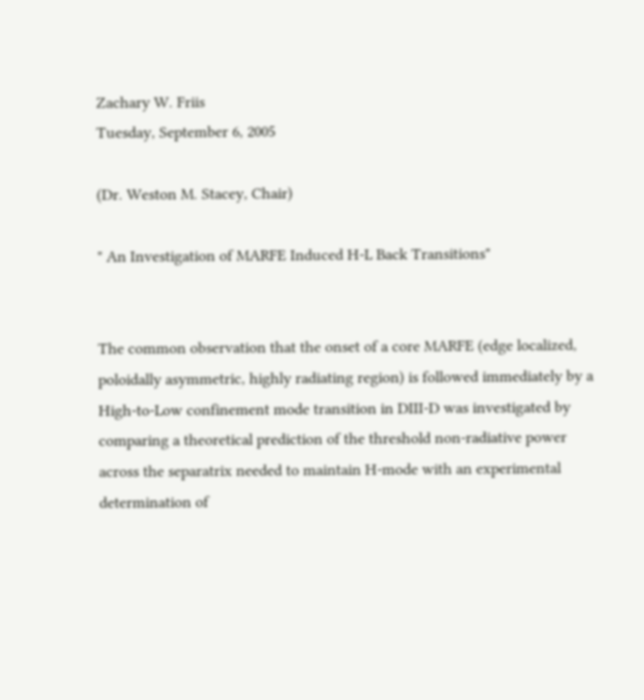Zachary W. Friis
Tuesday, September 6, 2005

(Dr. Weston M. Stacey, Chair)

" An Investigation of MARFE Induced H-L Back Transitions"


The common observation that the onset of a core MARFE (edge localized, poloidally asymmetric, highly radiating region) is followed immediately by a High-to-Low confinement mode transition in DIII-D was investigated by comparing a theoretical prediction of the threshold non-radiative power across the separatrix needed to maintain H-mode with an experimental determination of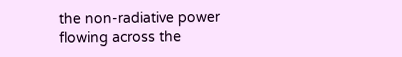the non-radiative power flowing across the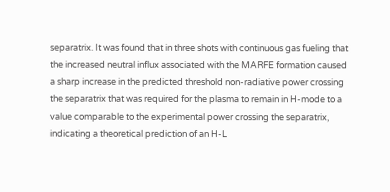separatrix. It was found that in three shots with continuous gas fueling that the increased neutral influx associated with the MARFE formation caused a sharp increase in the predicted threshold non-radiative power crossing the separatrix that was required for the plasma to remain in H-mode to a value comparable to the experimental power crossing the separatrix, indicating a theoretical prediction of an H-L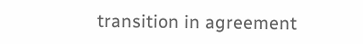transition in agreement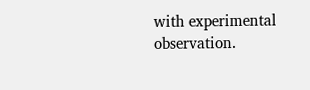with experimental observation.